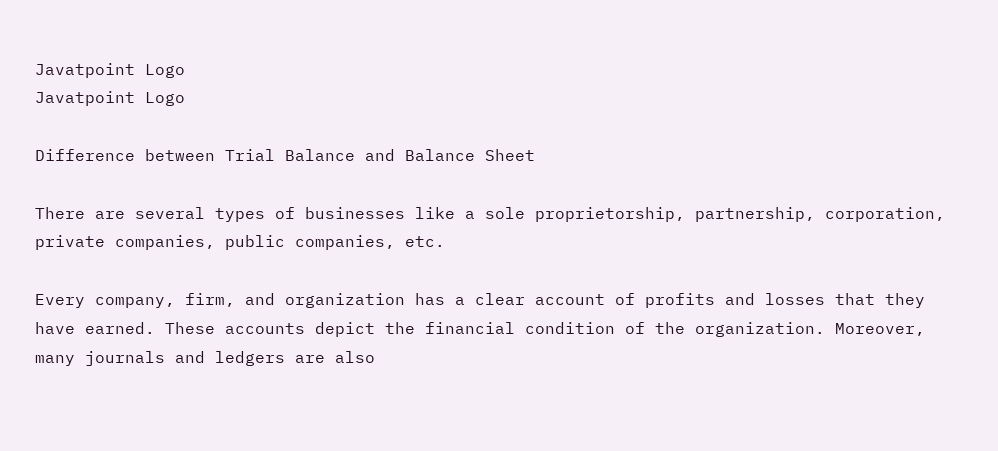Javatpoint Logo
Javatpoint Logo

Difference between Trial Balance and Balance Sheet

There are several types of businesses like a sole proprietorship, partnership, corporation, private companies, public companies, etc.

Every company, firm, and organization has a clear account of profits and losses that they have earned. These accounts depict the financial condition of the organization. Moreover, many journals and ledgers are also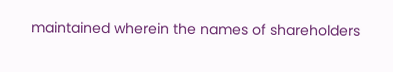maintained wherein the names of shareholders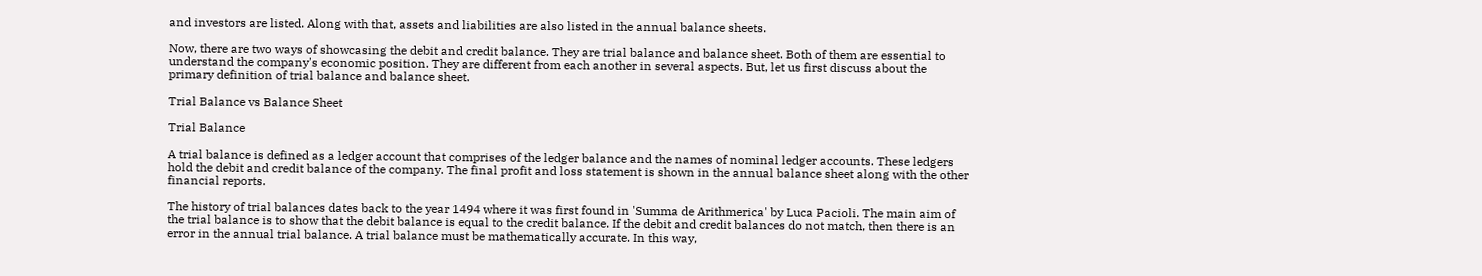and investors are listed. Along with that, assets and liabilities are also listed in the annual balance sheets.

Now, there are two ways of showcasing the debit and credit balance. They are trial balance and balance sheet. Both of them are essential to understand the company's economic position. They are different from each another in several aspects. But, let us first discuss about the primary definition of trial balance and balance sheet.

Trial Balance vs Balance Sheet

Trial Balance

A trial balance is defined as a ledger account that comprises of the ledger balance and the names of nominal ledger accounts. These ledgers hold the debit and credit balance of the company. The final profit and loss statement is shown in the annual balance sheet along with the other financial reports.

The history of trial balances dates back to the year 1494 where it was first found in 'Summa de Arithmerica' by Luca Pacioli. The main aim of the trial balance is to show that the debit balance is equal to the credit balance. If the debit and credit balances do not match, then there is an error in the annual trial balance. A trial balance must be mathematically accurate. In this way,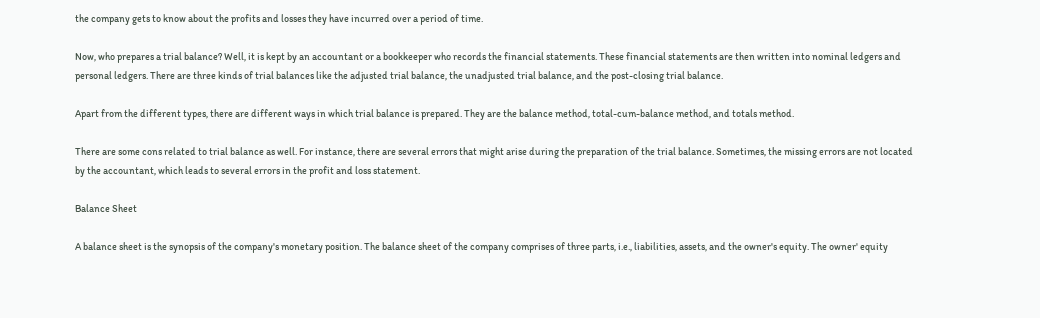the company gets to know about the profits and losses they have incurred over a period of time.

Now, who prepares a trial balance? Well, it is kept by an accountant or a bookkeeper who records the financial statements. These financial statements are then written into nominal ledgers and personal ledgers. There are three kinds of trial balances like the adjusted trial balance, the unadjusted trial balance, and the post-closing trial balance.

Apart from the different types, there are different ways in which trial balance is prepared. They are the balance method, total-cum-balance method, and totals method.

There are some cons related to trial balance as well. For instance, there are several errors that might arise during the preparation of the trial balance. Sometimes, the missing errors are not located by the accountant, which leads to several errors in the profit and loss statement.

Balance Sheet

A balance sheet is the synopsis of the company's monetary position. The balance sheet of the company comprises of three parts, i.e., liabilities, assets, and the owner's equity. The owner' equity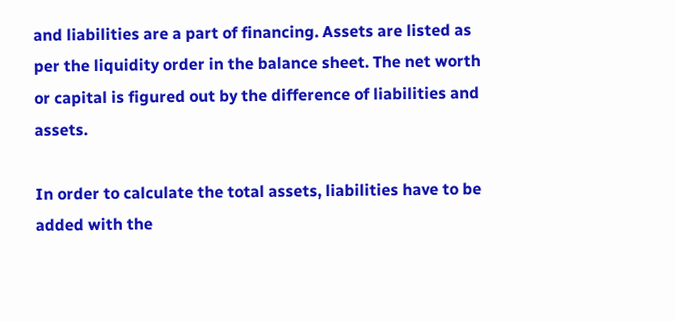and liabilities are a part of financing. Assets are listed as per the liquidity order in the balance sheet. The net worth or capital is figured out by the difference of liabilities and assets.

In order to calculate the total assets, liabilities have to be added with the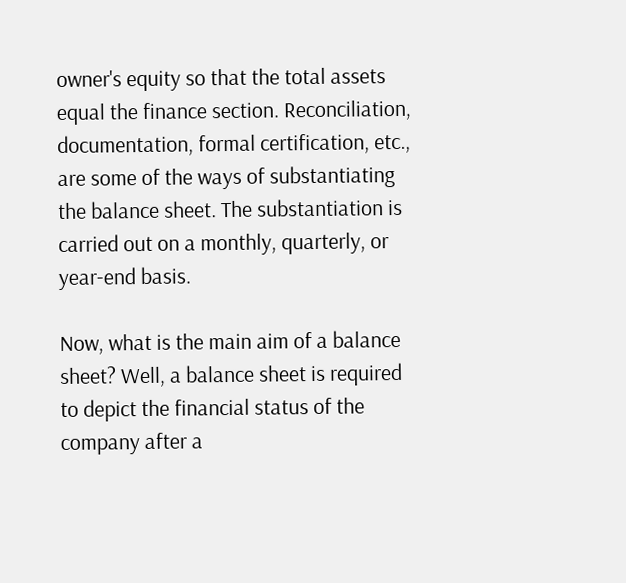owner's equity so that the total assets equal the finance section. Reconciliation, documentation, formal certification, etc., are some of the ways of substantiating the balance sheet. The substantiation is carried out on a monthly, quarterly, or year-end basis.

Now, what is the main aim of a balance sheet? Well, a balance sheet is required to depict the financial status of the company after a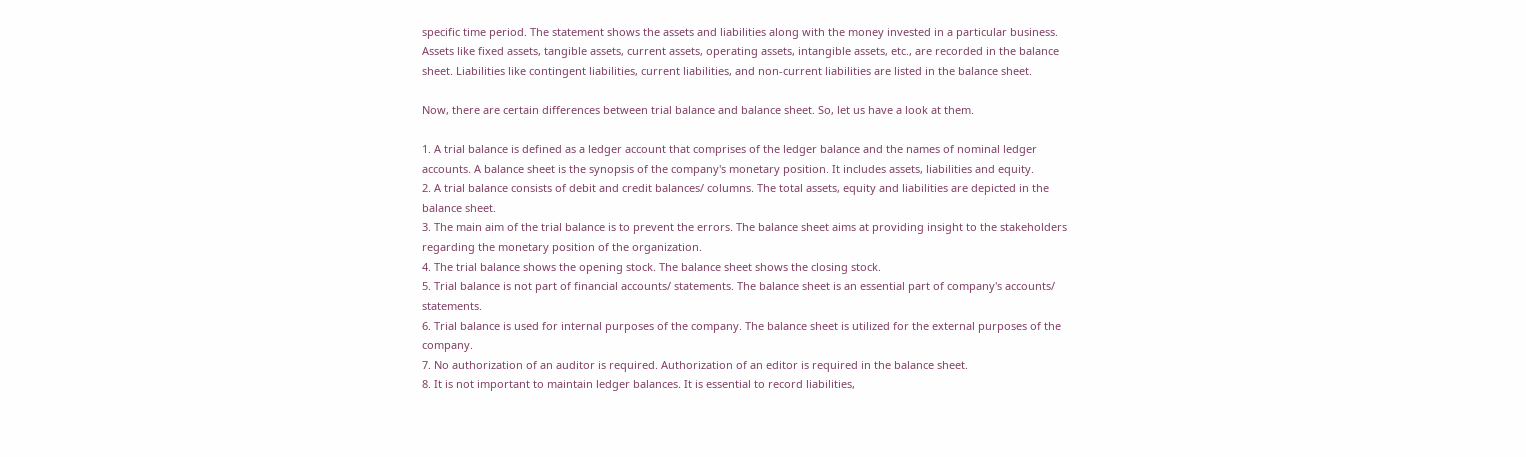specific time period. The statement shows the assets and liabilities along with the money invested in a particular business. Assets like fixed assets, tangible assets, current assets, operating assets, intangible assets, etc., are recorded in the balance sheet. Liabilities like contingent liabilities, current liabilities, and non-current liabilities are listed in the balance sheet.

Now, there are certain differences between trial balance and balance sheet. So, let us have a look at them.

1. A trial balance is defined as a ledger account that comprises of the ledger balance and the names of nominal ledger accounts. A balance sheet is the synopsis of the company's monetary position. It includes assets, liabilities and equity.
2. A trial balance consists of debit and credit balances/ columns. The total assets, equity and liabilities are depicted in the balance sheet.
3. The main aim of the trial balance is to prevent the errors. The balance sheet aims at providing insight to the stakeholders regarding the monetary position of the organization.
4. The trial balance shows the opening stock. The balance sheet shows the closing stock.
5. Trial balance is not part of financial accounts/ statements. The balance sheet is an essential part of company's accounts/ statements.
6. Trial balance is used for internal purposes of the company. The balance sheet is utilized for the external purposes of the company.
7. No authorization of an auditor is required. Authorization of an editor is required in the balance sheet.
8. It is not important to maintain ledger balances. It is essential to record liabilities,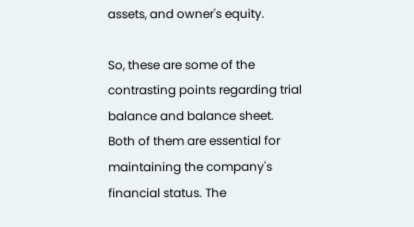assets, and owner's equity.

So, these are some of the contrasting points regarding trial balance and balance sheet. Both of them are essential for maintaining the company's financial status. The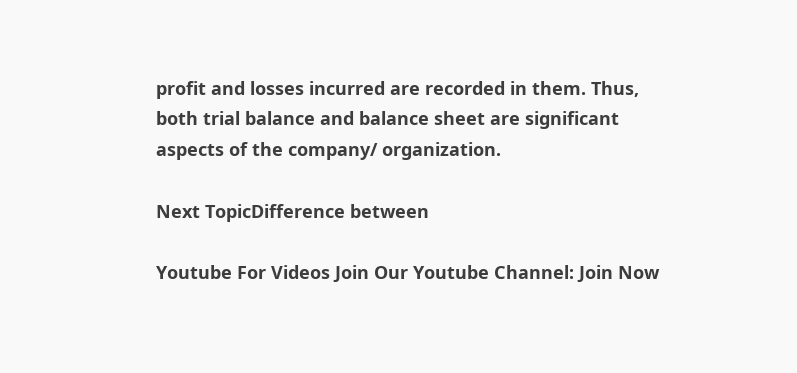profit and losses incurred are recorded in them. Thus, both trial balance and balance sheet are significant aspects of the company/ organization.

Next TopicDifference between

Youtube For Videos Join Our Youtube Channel: Join Now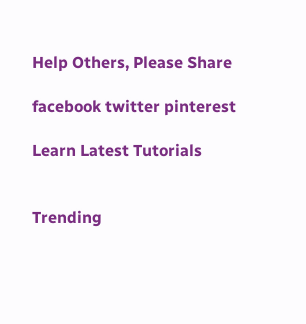Help Others, Please Share

facebook twitter pinterest

Learn Latest Tutorials


Trending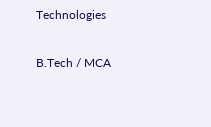Technologies

B.Tech / MCA